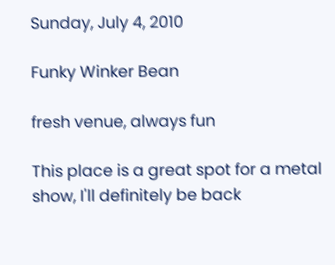Sunday, July 4, 2010

Funky Winker Bean

fresh venue, always fun

This place is a great spot for a metal show, I'll definitely be back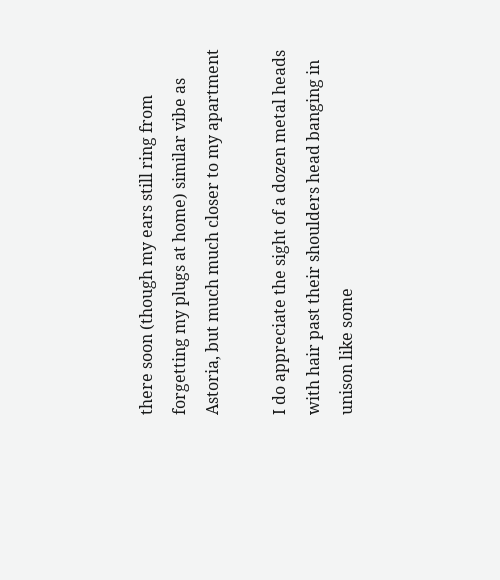there soon (though my ears still ring from forgetting my plugs at home) similar vibe as Astoria, but much much closer to my apartment

I do appreciate the sight of a dozen metal heads with hair past their shoulders head banging in unison like some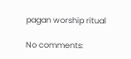pagan worship ritual

No comments: